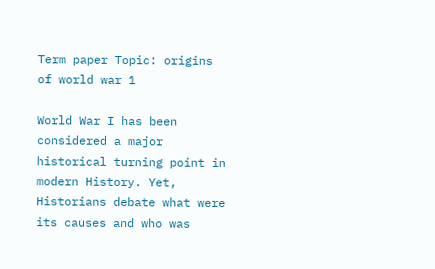Term paper Topic: origins of world war 1

World War I has been considered a major historical turning point in modern History. Yet, Historians debate what were its causes and who was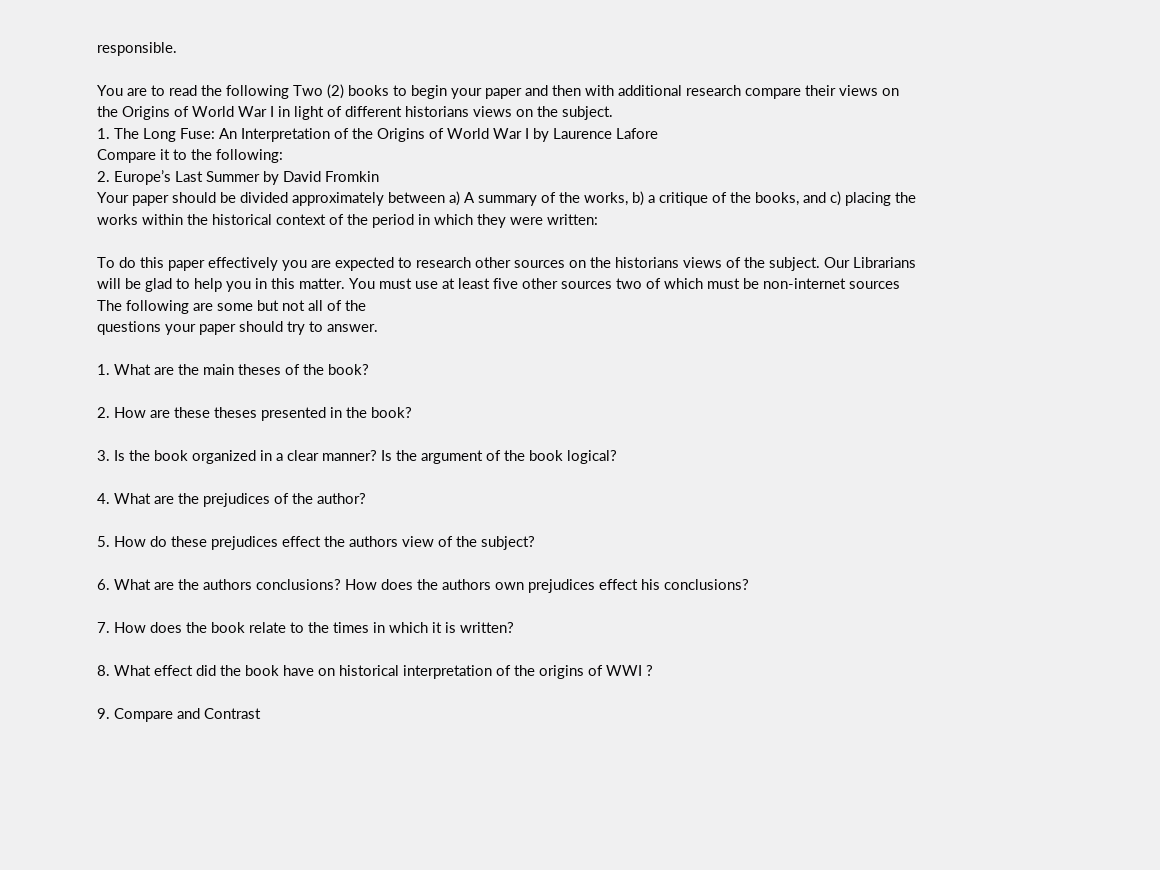responsible.

You are to read the following Two (2) books to begin your paper and then with additional research compare their views on the Origins of World War I in light of different historians views on the subject.
1. The Long Fuse: An Interpretation of the Origins of World War I by Laurence Lafore
Compare it to the following:
2. Europe’s Last Summer by David Fromkin
Your paper should be divided approximately between a) A summary of the works, b) a critique of the books, and c) placing the works within the historical context of the period in which they were written:

To do this paper effectively you are expected to research other sources on the historians views of the subject. Our Librarians will be glad to help you in this matter. You must use at least five other sources two of which must be non-internet sources
The following are some but not all of the
questions your paper should try to answer.

1. What are the main theses of the book?

2. How are these theses presented in the book?

3. Is the book organized in a clear manner? Is the argument of the book logical?

4. What are the prejudices of the author?

5. How do these prejudices effect the authors view of the subject?

6. What are the authors conclusions? How does the authors own prejudices effect his conclusions?

7. How does the book relate to the times in which it is written?

8. What effect did the book have on historical interpretation of the origins of WWI ?

9. Compare and Contrast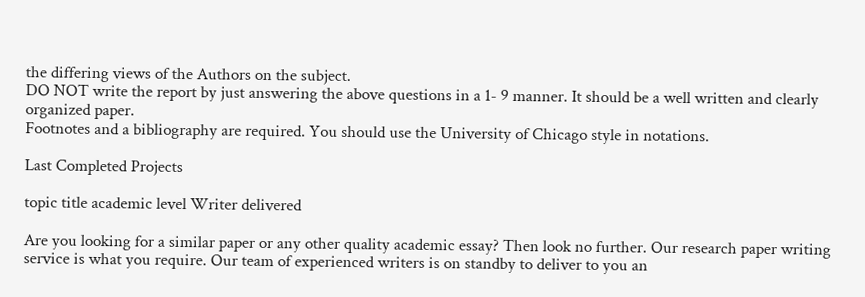the differing views of the Authors on the subject.
DO NOT write the report by just answering the above questions in a 1- 9 manner. It should be a well written and clearly organized paper.
Footnotes and a bibliography are required. You should use the University of Chicago style in notations.

Last Completed Projects

topic title academic level Writer delivered

Are you looking for a similar paper or any other quality academic essay? Then look no further. Our research paper writing service is what you require. Our team of experienced writers is on standby to deliver to you an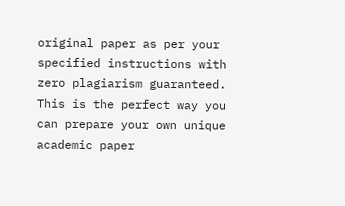original paper as per your specified instructions with zero plagiarism guaranteed. This is the perfect way you can prepare your own unique academic paper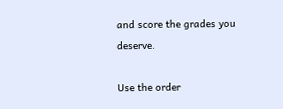and score the grades you deserve.

Use the order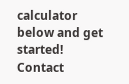calculator below and get started! Contact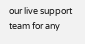our live support team for any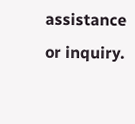assistance or inquiry.